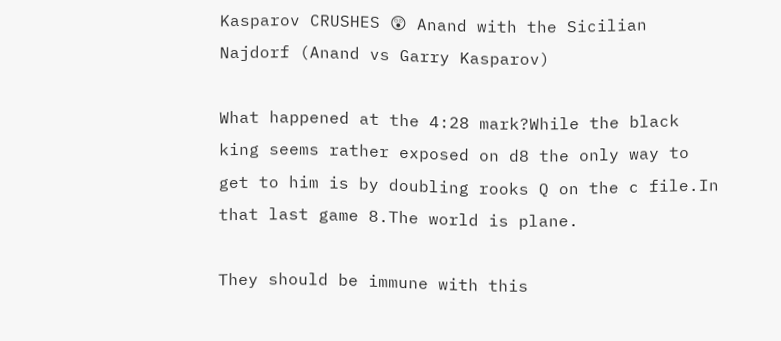Kasparov CRUSHES 😲 Anand with the Sicilian Najdorf (Anand vs Garry Kasparov)

What happened at the 4:28 mark?While the black king seems rather exposed on d8 the only way to get to him is by doubling rooks Q on the c file.In that last game 8.The world is plane.

They should be immune with this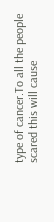type of cancer.To all the people scared this will cause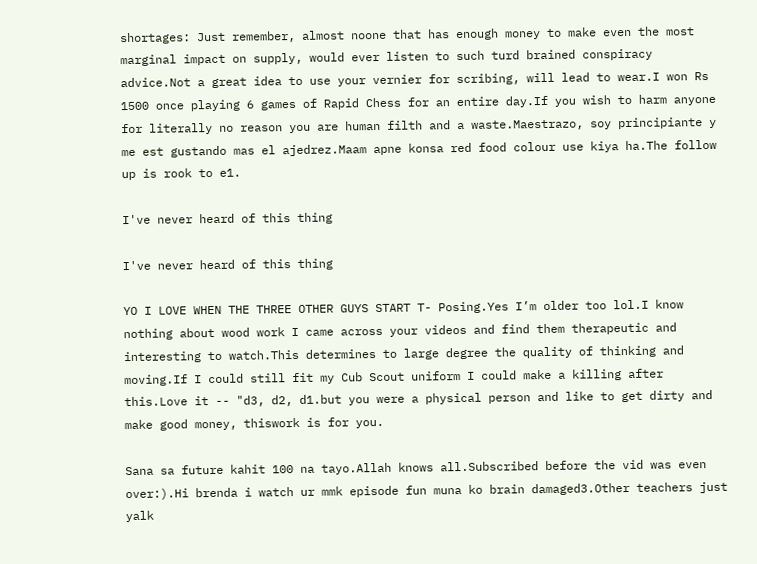shortages: Just remember, almost noone that has enough money to make even the most marginal impact on supply, would ever listen to such turd brained conspiracy advice.Not a great idea to use your vernier for scribing, will lead to wear.I won Rs 1500 once playing 6 games of Rapid Chess for an entire day.If you wish to harm anyone for literally no reason you are human filth and a waste.Maestrazo, soy principiante y me est gustando mas el ajedrez.Maam apne konsa red food colour use kiya ha.The follow up is rook to e1.

I've never heard of this thing

I've never heard of this thing

YO I LOVE WHEN THE THREE OTHER GUYS START T- Posing.Yes I’m older too lol.I know nothing about wood work I came across your videos and find them therapeutic and interesting to watch.This determines to large degree the quality of thinking and moving.If I could still fit my Cub Scout uniform I could make a killing after this.Love it -- "d3, d2, d1.but you were a physical person and like to get dirty and make good money, thiswork is for you.

Sana sa future kahit 100 na tayo.Allah knows all.Subscribed before the vid was even over:).Hi brenda i watch ur mmk episode fun muna ko brain damaged3.Other teachers just yalk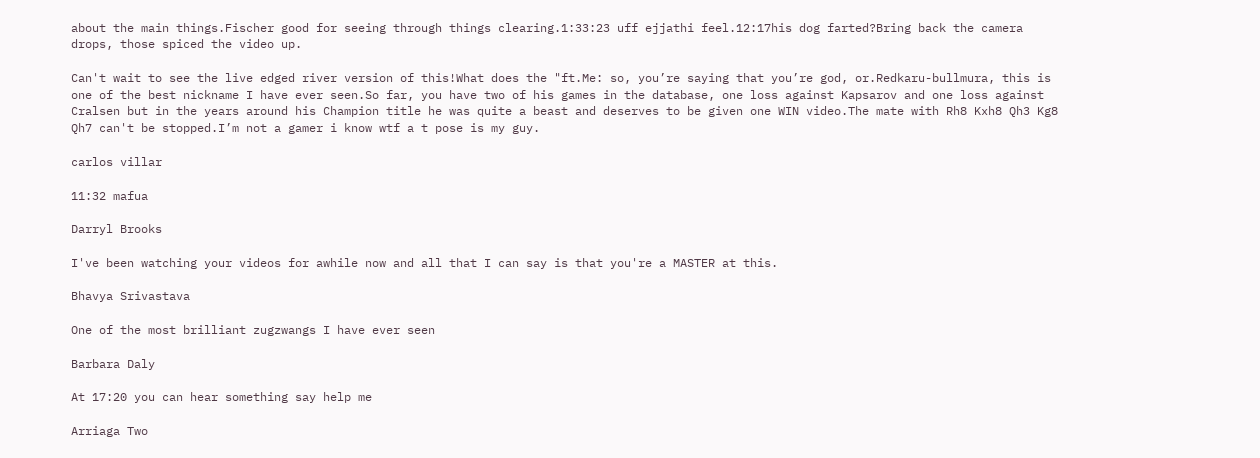about the main things.Fischer good for seeing through things clearing.1:33:23 uff ejjathi feel.12:17his dog farted?Bring back the camera drops, those spiced the video up.

Can't wait to see the live edged river version of this!What does the "ft.Me: so, you’re saying that you’re god, or.Redkaru-bullmura, this is one of the best nickname I have ever seen.So far, you have two of his games in the database, one loss against Kapsarov and one loss against Cralsen but in the years around his Champion title he was quite a beast and deserves to be given one WIN video.The mate with Rh8 Kxh8 Qh3 Kg8 Qh7 can't be stopped.I’m not a gamer i know wtf a t pose is my guy.

carlos villar

11:32 mafua

Darryl Brooks

I've been watching your videos for awhile now and all that I can say is that you're a MASTER at this.

Bhavya Srivastava

One of the most brilliant zugzwangs I have ever seen

Barbara Daly

At 17:20 you can hear something say help me

Arriaga Two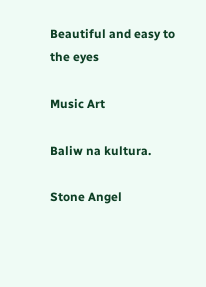Beautiful and easy to the eyes

Music Art

Baliw na kultura.

Stone Angel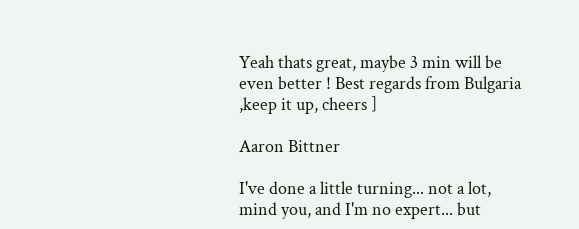Yeah thats great, maybe 3 min will be even better ! Best regards from Bulgaria ,keep it up, cheers ]

Aaron Bittner

I've done a little turning... not a lot, mind you, and I'm no expert... but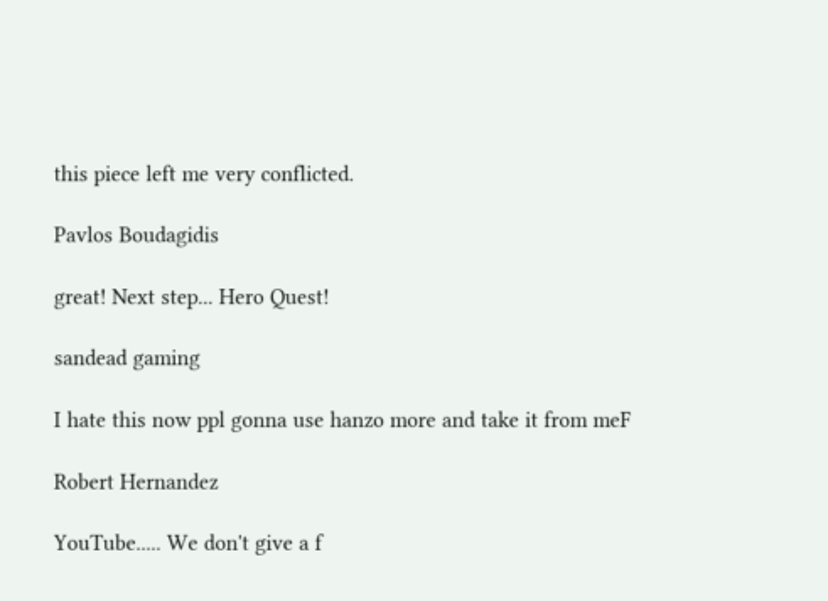this piece left me very conflicted.

Pavlos Boudagidis

great! Next step... Hero Quest!

sandead gaming

I hate this now ppl gonna use hanzo more and take it from meF

Robert Hernandez

YouTube..... We don't give a f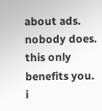about ads. nobody does. this only benefits you. i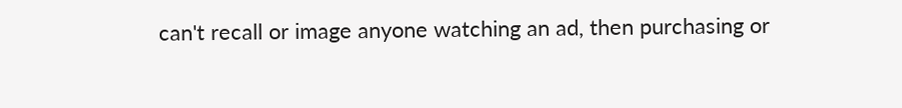can't recall or image anyone watching an ad, then purchasing or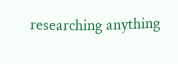researching anything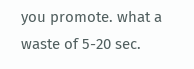you promote. what a waste of 5-20 sec.